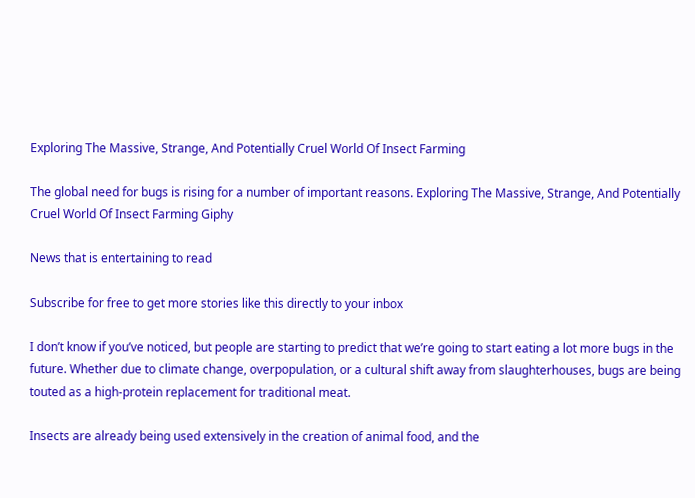Exploring The Massive, Strange, And Potentially Cruel World Of Insect Farming

The global need for bugs is rising for a number of important reasons. Exploring The Massive, Strange, And Potentially Cruel World Of Insect Farming Giphy

News that is entertaining to read

Subscribe for free to get more stories like this directly to your inbox

I don’t know if you’ve noticed, but people are starting to predict that we’re going to start eating a lot more bugs in the future. Whether due to climate change, overpopulation, or a cultural shift away from slaughterhouses, bugs are being touted as a high-protein replacement for traditional meat.

Insects are already being used extensively in the creation of animal food, and the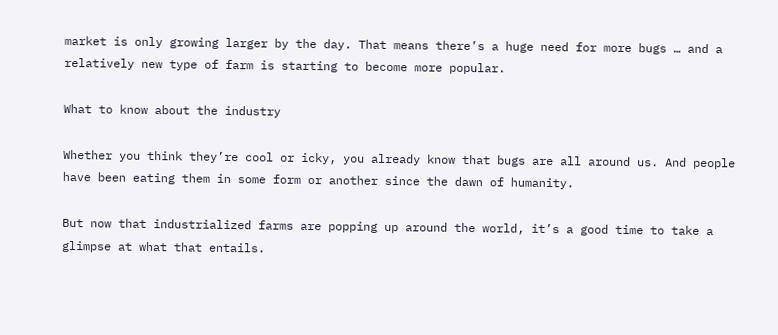market is only growing larger by the day. That means there’s a huge need for more bugs … and a relatively new type of farm is starting to become more popular.

What to know about the industry

Whether you think they’re cool or icky, you already know that bugs are all around us. And people have been eating them in some form or another since the dawn of humanity.

But now that industrialized farms are popping up around the world, it’s a good time to take a glimpse at what that entails.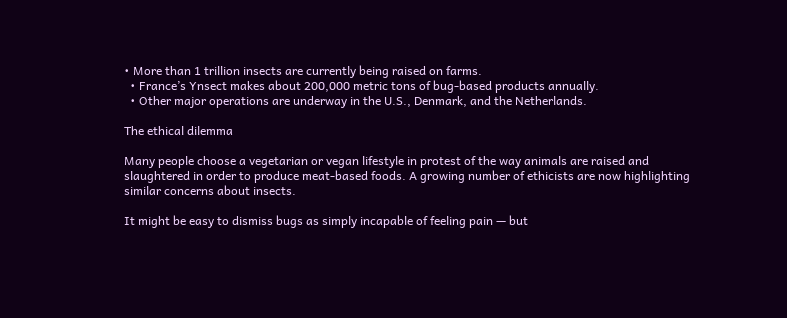• More than 1 trillion insects are currently being raised on farms.
  • France’s Ynsect makes about 200,000 metric tons of bug-based products annually.
  • Other major operations are underway in the U.S., Denmark, and the Netherlands.

The ethical dilemma

Many people choose a vegetarian or vegan lifestyle in protest of the way animals are raised and slaughtered in order to produce meat-based foods. A growing number of ethicists are now highlighting similar concerns about insects.

It might be easy to dismiss bugs as simply incapable of feeling pain — but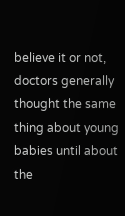believe it or not, doctors generally thought the same thing about young babies until about the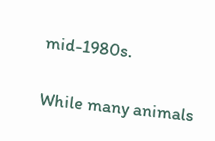mid-1980s.

While many animals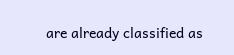are already classified as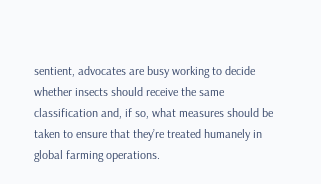sentient, advocates are busy working to decide whether insects should receive the same classification and, if so, what measures should be taken to ensure that they’re treated humanely in global farming operations.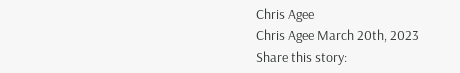Chris Agee
Chris Agee March 20th, 2023
Share this story: